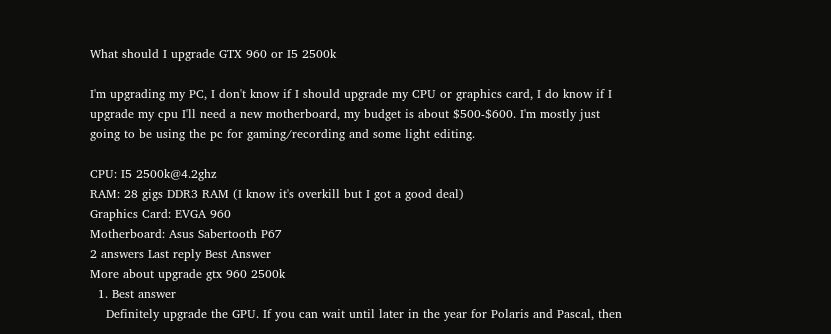What should I upgrade GTX 960 or I5 2500k

I'm upgrading my PC, I don't know if I should upgrade my CPU or graphics card, I do know if I upgrade my cpu I'll need a new motherboard, my budget is about $500-$600. I'm mostly just going to be using the pc for gaming/recording and some light editing.

CPU: I5 2500k@4.2ghz
RAM: 28 gigs DDR3 RAM (I know it's overkill but I got a good deal)
Graphics Card: EVGA 960
Motherboard: Asus Sabertooth P67
2 answers Last reply Best Answer
More about upgrade gtx 960 2500k
  1. Best answer
    Definitely upgrade the GPU. If you can wait until later in the year for Polaris and Pascal, then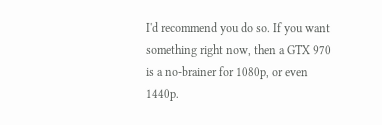I'd recommend you do so. If you want something right now, then a GTX 970 is a no-brainer for 1080p, or even 1440p.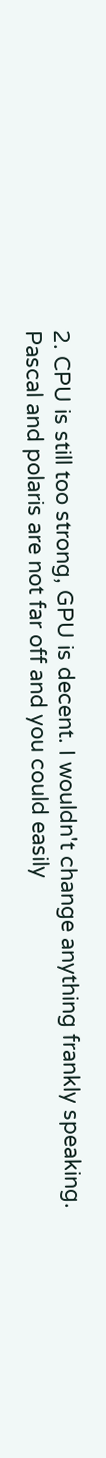2. CPU is still too strong, GPU is decent. I wouldn't change anything frankly speaking. Pascal and polaris are not far off and you could easily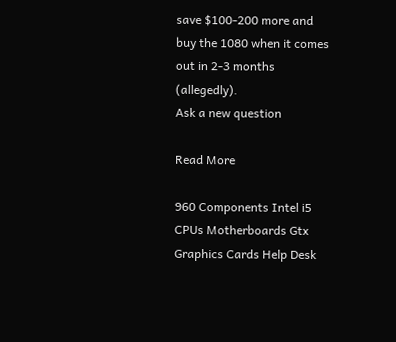save $100-200 more and buy the 1080 when it comes out in 2-3 months (allegedly).
Ask a new question

Read More

960 Components Intel i5 CPUs Motherboards Gtx Graphics Cards Help Desk